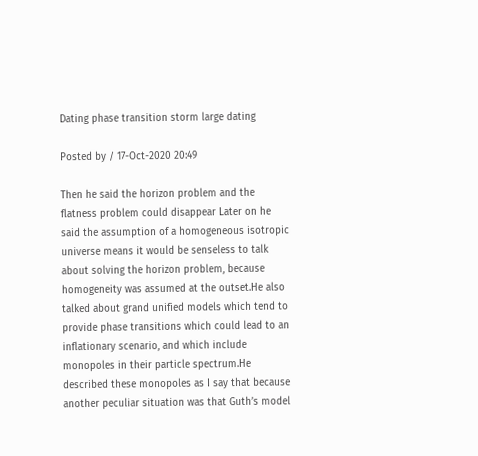Dating phase transition storm large dating

Posted by / 17-Oct-2020 20:49

Then he said the horizon problem and the flatness problem could disappear Later on he said the assumption of a homogeneous isotropic universe means it would be senseless to talk about solving the horizon problem, because homogeneity was assumed at the outset.He also talked about grand unified models which tend to provide phase transitions which could lead to an inflationary scenario, and which include monopoles in their particle spectrum.He described these monopoles as I say that because another peculiar situation was that Guth’s model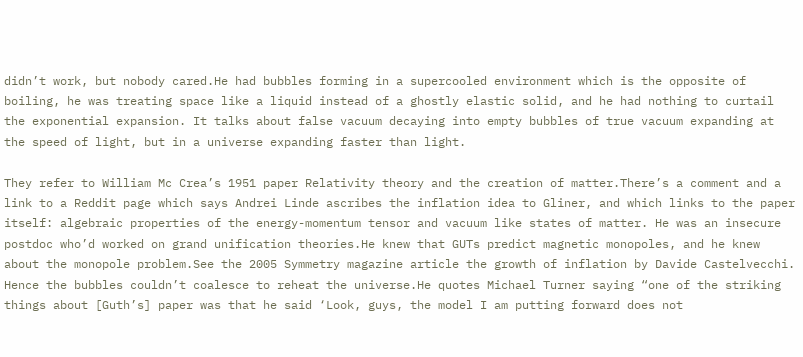didn’t work, but nobody cared.He had bubbles forming in a supercooled environment which is the opposite of boiling, he was treating space like a liquid instead of a ghostly elastic solid, and he had nothing to curtail the exponential expansion. It talks about false vacuum decaying into empty bubbles of true vacuum expanding at the speed of light, but in a universe expanding faster than light.

They refer to William Mc Crea’s 1951 paper Relativity theory and the creation of matter.There’s a comment and a link to a Reddit page which says Andrei Linde ascribes the inflation idea to Gliner, and which links to the paper itself: algebraic properties of the energy-momentum tensor and vacuum like states of matter. He was an insecure postdoc who’d worked on grand unification theories.He knew that GUTs predict magnetic monopoles, and he knew about the monopole problem.See the 2005 Symmetry magazine article the growth of inflation by Davide Castelvecchi. Hence the bubbles couldn’t coalesce to reheat the universe.He quotes Michael Turner saying “one of the striking things about [Guth’s] paper was that he said ‘Look, guys, the model I am putting forward does not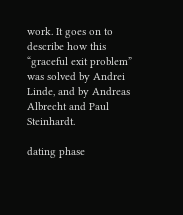work. It goes on to describe how this “graceful exit problem” was solved by Andrei Linde, and by Andreas Albrecht and Paul Steinhardt.

dating phase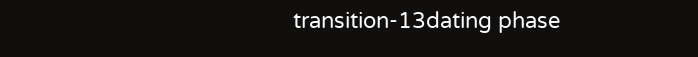transition-13dating phase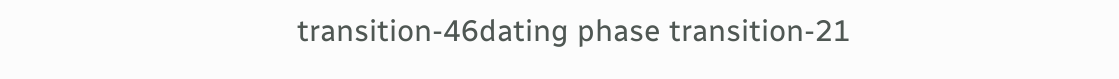transition-46dating phase transition-21